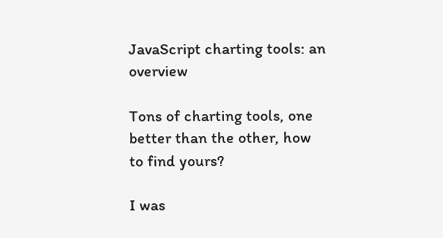JavaScript charting tools: an overview

Tons of charting tools, one better than the other, how to find yours?

I was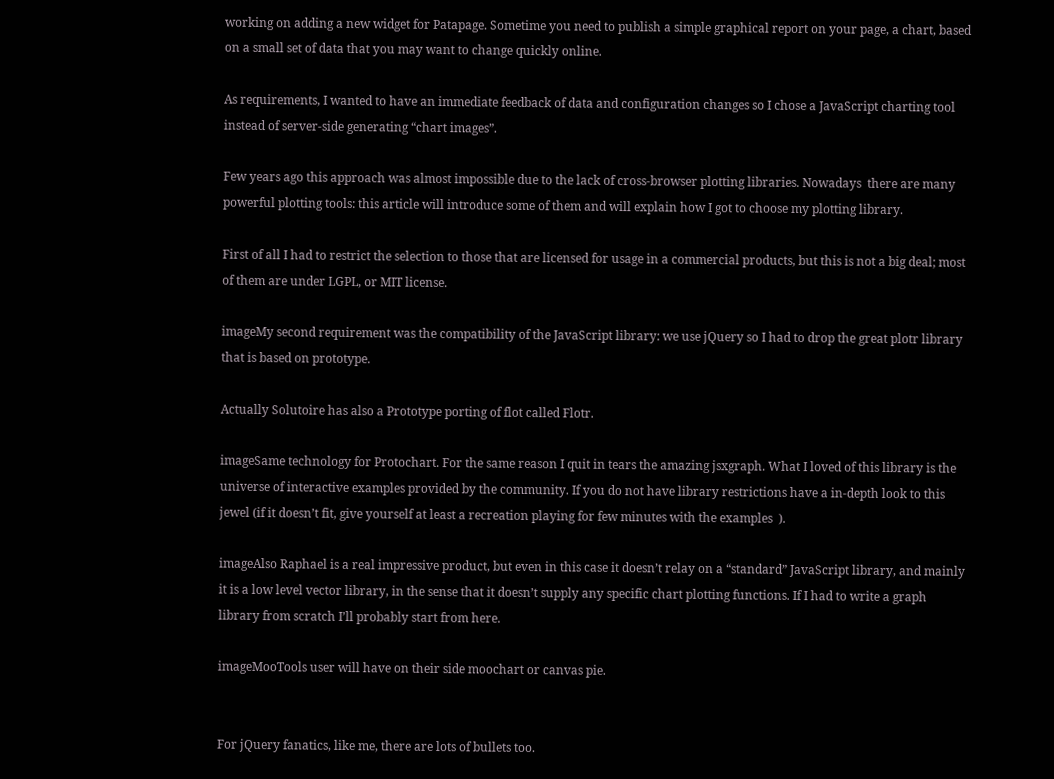working on adding a new widget for Patapage. Sometime you need to publish a simple graphical report on your page, a chart, based on a small set of data that you may want to change quickly online.

As requirements, I wanted to have an immediate feedback of data and configuration changes so I chose a JavaScript charting tool instead of server-side generating “chart images”.

Few years ago this approach was almost impossible due to the lack of cross-browser plotting libraries. Nowadays  there are many powerful plotting tools: this article will introduce some of them and will explain how I got to choose my plotting library.

First of all I had to restrict the selection to those that are licensed for usage in a commercial products, but this is not a big deal; most of them are under LGPL, or MIT license.

imageMy second requirement was the compatibility of the JavaScript library: we use jQuery so I had to drop the great plotr library that is based on prototype.

Actually Solutoire has also a Prototype porting of flot called Flotr.

imageSame technology for Protochart. For the same reason I quit in tears the amazing jsxgraph. What I loved of this library is the universe of interactive examples provided by the community. If you do not have library restrictions have a in-depth look to this jewel (if it doesn’t fit, give yourself at least a recreation playing for few minutes with the examples  ).

imageAlso Raphael is a real impressive product, but even in this case it doesn’t relay on a “standard” JavaScript library, and mainly it is a low level vector library, in the sense that it doesn’t supply any specific chart plotting functions. If I had to write a graph library from scratch I’ll probably start from here.

imageMooTools user will have on their side moochart or canvas pie.


For jQuery fanatics, like me, there are lots of bullets too.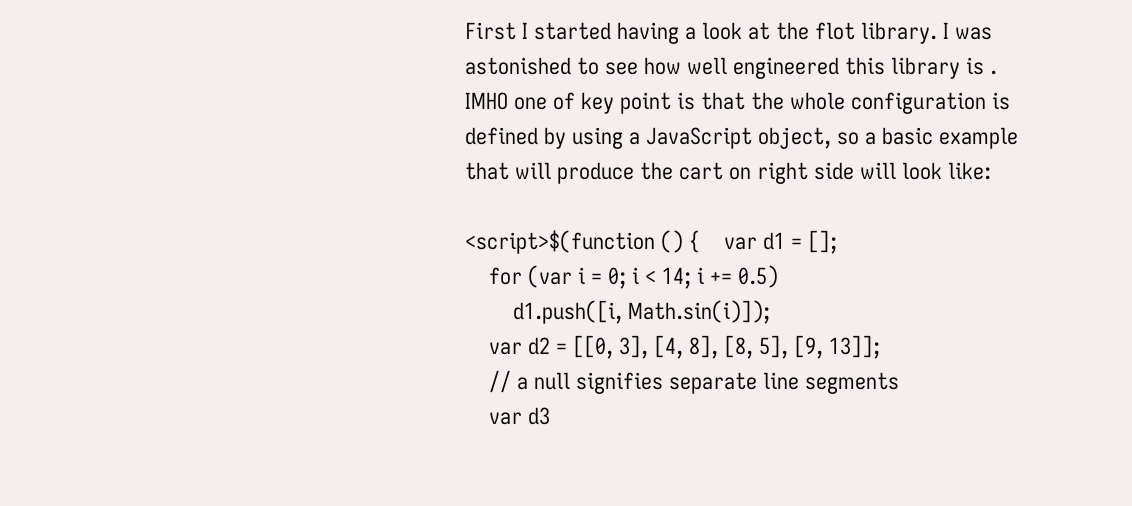First I started having a look at the flot library. I was astonished to see how well engineered this library is . IMHO one of key point is that the whole configuration is defined by using a JavaScript object, so a basic example that will produce the cart on right side will look like:

<script>$(function () {    var d1 = [];
    for (var i = 0; i < 14; i += 0.5)
        d1.push([i, Math.sin(i)]);
    var d2 = [[0, 3], [4, 8], [8, 5], [9, 13]];
    // a null signifies separate line segments
    var d3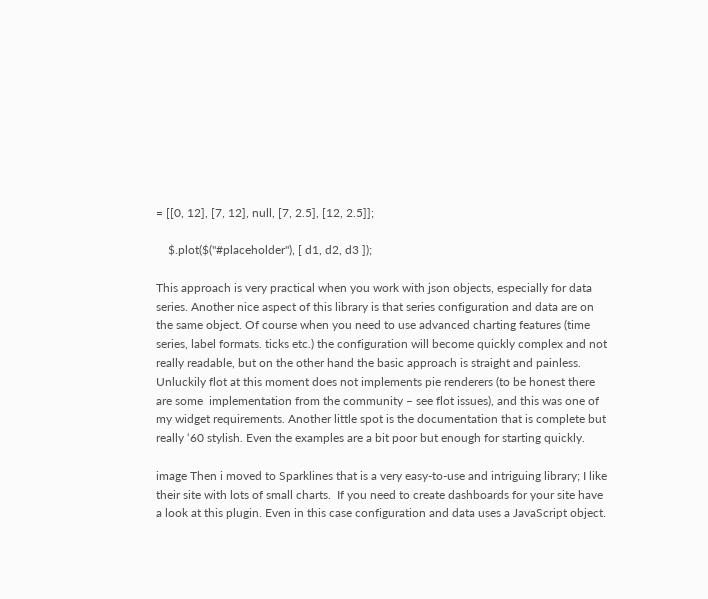= [[0, 12], [7, 12], null, [7, 2.5], [12, 2.5]];

    $.plot($("#placeholder"), [ d1, d2, d3 ]);

This approach is very practical when you work with json objects, especially for data series. Another nice aspect of this library is that series configuration and data are on the same object. Of course when you need to use advanced charting features (time series, label formats. ticks etc.) the configuration will become quickly complex and not really readable, but on the other hand the basic approach is straight and painless. Unluckily flot at this moment does not implements pie renderers (to be honest there are some  implementation from the community – see flot issues), and this was one of my widget requirements. Another little spot is the documentation that is complete but really ‘60 stylish. Even the examples are a bit poor but enough for starting quickly.

image Then i moved to Sparklines that is a very easy-to-use and intriguing library; I like their site with lots of small charts.  If you need to create dashboards for your site have a look at this plugin. Even in this case configuration and data uses a JavaScript object.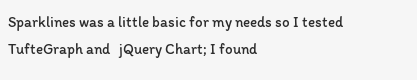Sparklines was a little basic for my needs so I tested TufteGraph and   jQuery Chart; I found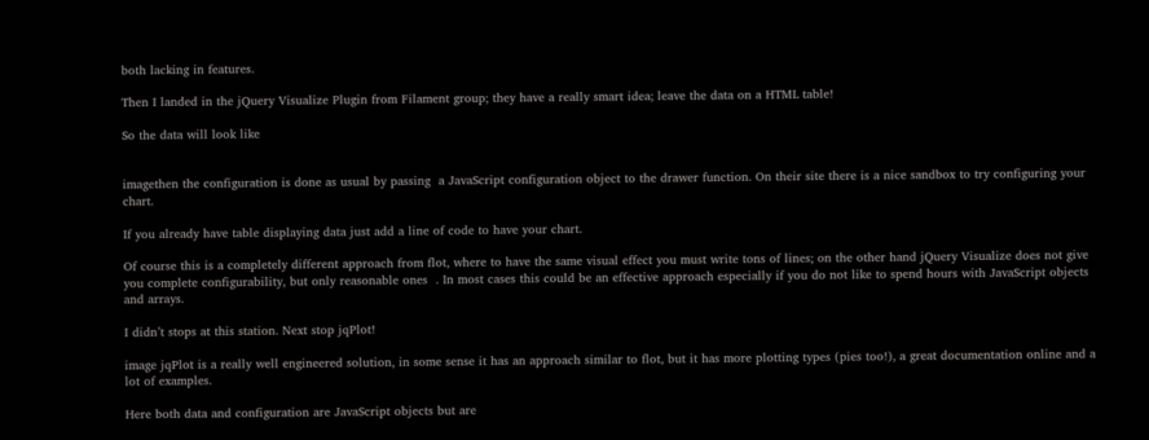both lacking in features.

Then I landed in the jQuery Visualize Plugin from Filament group; they have a really smart idea; leave the data on a HTML table!

So the data will look like


imagethen the configuration is done as usual by passing  a JavaScript configuration object to the drawer function. On their site there is a nice sandbox to try configuring your chart.

If you already have table displaying data just add a line of code to have your chart.

Of course this is a completely different approach from flot, where to have the same visual effect you must write tons of lines; on the other hand jQuery Visualize does not give you complete configurability, but only reasonable ones  . In most cases this could be an effective approach especially if you do not like to spend hours with JavaScript objects and arrays.

I didn’t stops at this station. Next stop jqPlot!

image jqPlot is a really well engineered solution, in some sense it has an approach similar to flot, but it has more plotting types (pies too!), a great documentation online and a lot of examples.

Here both data and configuration are JavaScript objects but are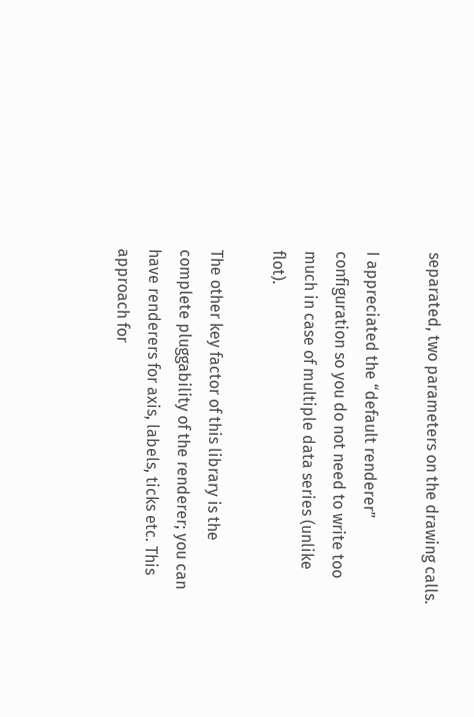separated, two parameters on the drawing calls.

I appreciated the “default renderer” configuration so you do not need to write too much in case of multiple data series (unlike flot).

The other key factor of this library is the complete pluggability of the renderer; you can have renderers for axis, labels, ticks etc. This approach for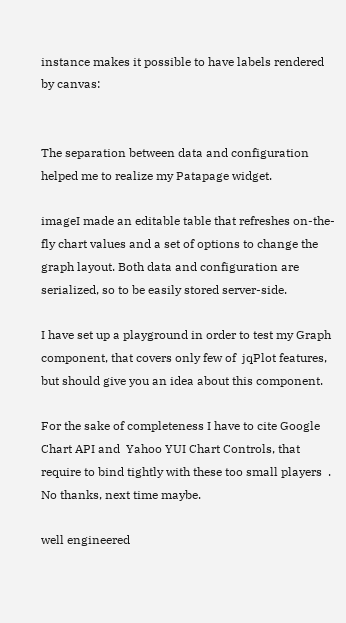instance makes it possible to have labels rendered by canvas:


The separation between data and configuration helped me to realize my Patapage widget.

imageI made an editable table that refreshes on-the-fly chart values and a set of options to change the graph layout. Both data and configuration are serialized, so to be easily stored server-side.

I have set up a playground in order to test my Graph component, that covers only few of  jqPlot features, but should give you an idea about this component.

For the sake of completeness I have to cite Google Chart API and  Yahoo YUI Chart Controls, that require to bind tightly with these too small players  . No thanks, next time maybe.

well engineered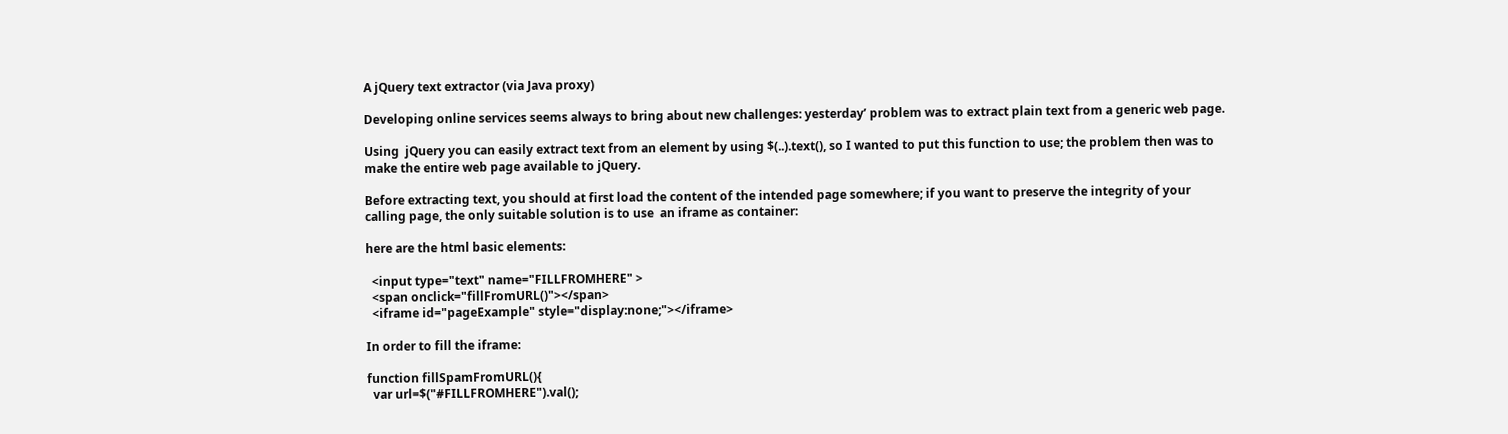A jQuery text extractor (via Java proxy)

Developing online services seems always to bring about new challenges: yesterday’ problem was to extract plain text from a generic web page.

Using  jQuery you can easily extract text from an element by using $(..).text(), so I wanted to put this function to use; the problem then was to make the entire web page available to jQuery.

Before extracting text, you should at first load the content of the intended page somewhere; if you want to preserve the integrity of your calling page, the only suitable solution is to use  an iframe as container:

here are the html basic elements:

  <input type="text" name="FILLFROMHERE" >
  <span onclick="fillFromURL()"></span>
  <iframe id="pageExample" style="display:none;"></iframe>

In order to fill the iframe:

function fillSpamFromURL(){
  var url=$("#FILLFROMHERE").val();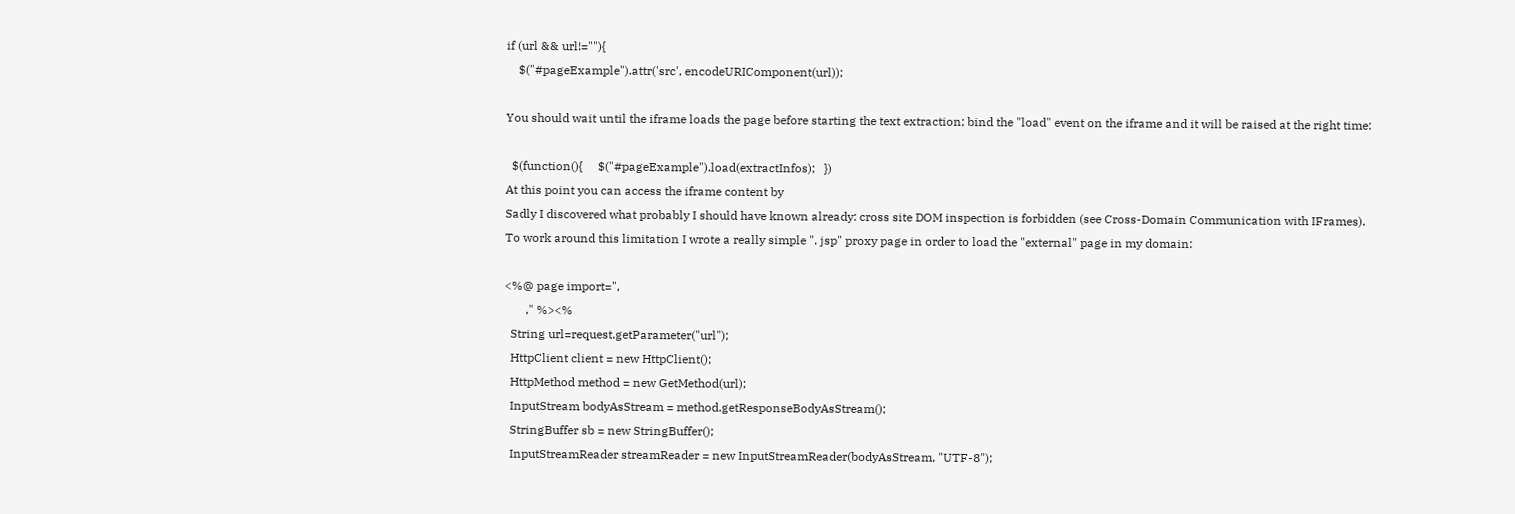if (url && url!=""){
    $("#pageExample").attr('src', encodeURIComponent(url));

You should wait until the iframe loads the page before starting the text extraction; bind the "load" event on the iframe and it will be raised at the right time:

  $(function(){     $("#pageExample").load(extractInfos);   })
At this point you can access the iframe content by
Sadly I discovered what probably I should have known already: cross site DOM inspection is forbidden (see Cross-Domain Communication with IFrames).
To work around this limitation I wrote a really simple ". jsp" proxy page in order to load the "external" page in my domain:

<%@ page import=",
       ," %><%
  String url=request.getParameter("url");
  HttpClient client = new HttpClient();
  HttpMethod method = new GetMethod(url);
  InputStream bodyAsStream = method.getResponseBodyAsStream();
  StringBuffer sb = new StringBuffer();
  InputStreamReader streamReader = new InputStreamReader(bodyAsStream, "UTF-8");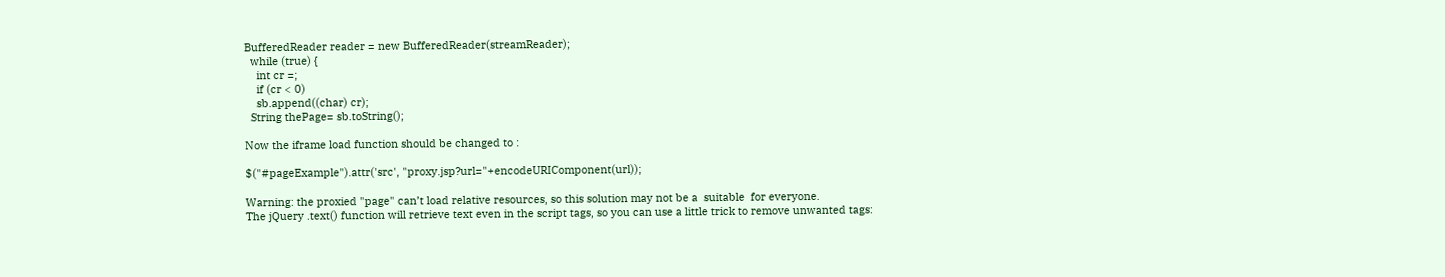BufferedReader reader = new BufferedReader(streamReader);
  while (true) {
    int cr =;
    if (cr < 0)
    sb.append((char) cr);
  String thePage= sb.toString();

Now the iframe load function should be changed to :

$("#pageExample").attr('src', "proxy.jsp?url="+encodeURIComponent(url));

Warning: the proxied "page" can’t load relative resources, so this solution may not be a  suitable  for everyone.
The jQuery .text() function will retrieve text even in the script tags, so you can use a little trick to remove unwanted tags: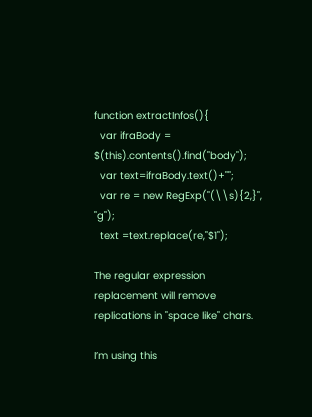function extractInfos(){
  var ifraBody = $(this).contents().find("body");
  var text=ifraBody.text()+"";
  var re = new RegExp("(\\s){2,}", "g");
  text =text.replace(re,"$1");

The regular expression replacement will remove replications in "space like" chars.

I’m using this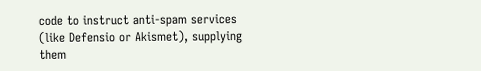code to instruct anti-spam services (like Defensio or Akismet), supplying them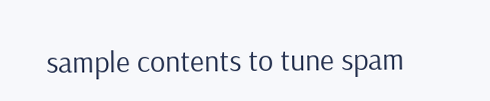sample contents to tune spam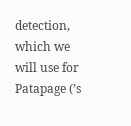detection, which we will use for Patapage (’s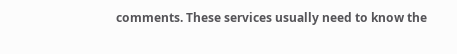comments. These services usually need to know the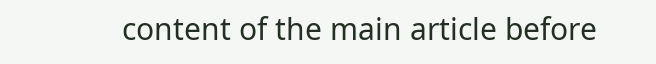content of the main article before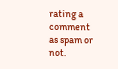rating a comment as spam or not.